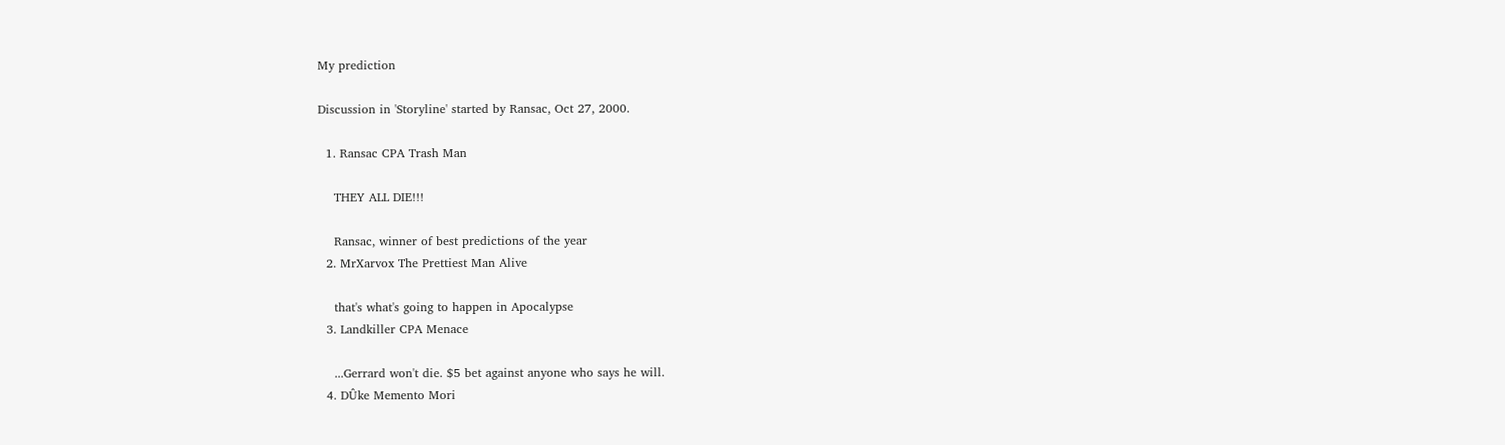My prediction

Discussion in 'Storyline' started by Ransac, Oct 27, 2000.

  1. Ransac CPA Trash Man

    THEY ALL DIE!!!

    Ransac, winner of best predictions of the year
  2. MrXarvox The Prettiest Man Alive

    that's what's going to happen in Apocalypse
  3. Landkiller CPA Menace

    ...Gerrard won't die. $5 bet against anyone who says he will.
  4. DÛke Memento Mori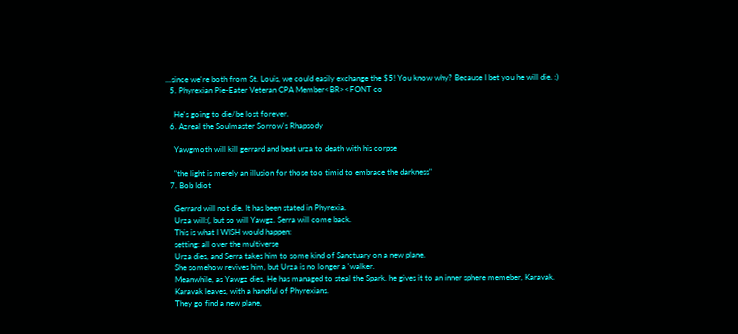...since we're both from St. Louis, we could easily exchange the $5! You know why? Because I bet you he will die. :)
  5. Phyrexian Pie-Eater Veteran CPA Member<BR><FONT co

    He's going to die/be lost forever.
  6. Azreal the Soulmaster Sorrow's Rhapsody

    Yawgmoth will kill gerrard and beat urza to death with his corpse

    "the light is merely an illusion for those too timid to embrace the darkness"
  7. Bob Idiot

    Gerrard will not die. It has been stated in Phyrexia.
    Urza will:(, but so will Yawgz. Serra will come back.
    This is what I WISH would happen:
    setting: all over the multiverse
    Urza dies, and Serra takes him to some kind of Sanctuary on a new plane.
    She somehow revives him, but Urza is no longer a 'walker.
    Meanwhile, as Yawgz dies, He has managed to steal the Spark. he gives it to an inner sphere memeber, Karavak.
    Karavak leaves, with a handful of Phyrexians.
    They go find a new plane,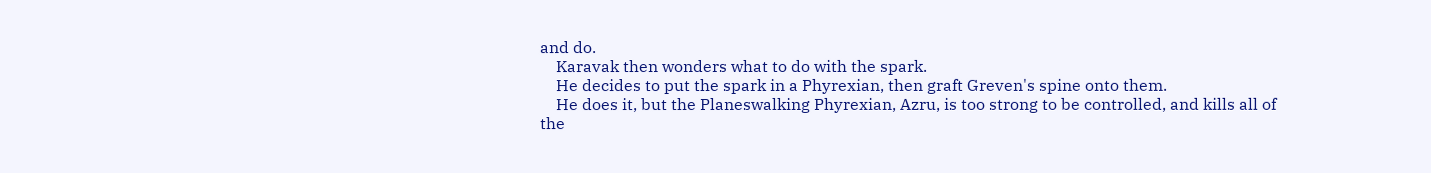and do.
    Karavak then wonders what to do with the spark.
    He decides to put the spark in a Phyrexian, then graft Greven's spine onto them.
    He does it, but the Planeswalking Phyrexian, Azru, is too strong to be controlled, and kills all of the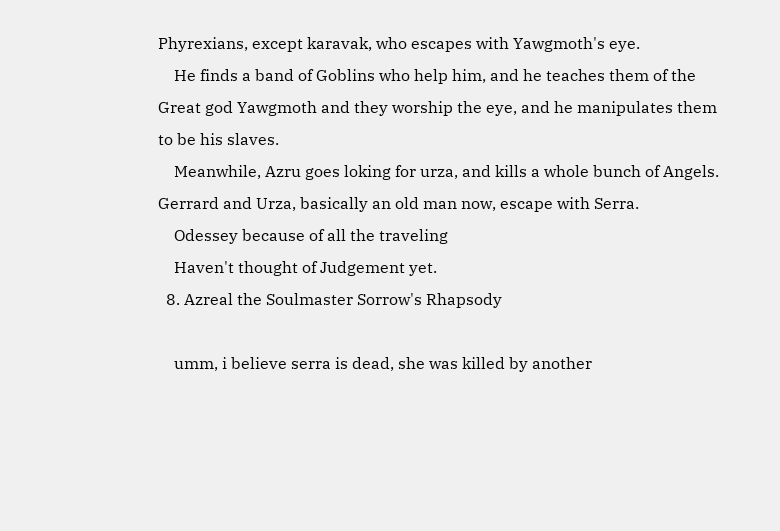Phyrexians, except karavak, who escapes with Yawgmoth's eye.
    He finds a band of Goblins who help him, and he teaches them of the Great god Yawgmoth and they worship the eye, and he manipulates them to be his slaves.
    Meanwhile, Azru goes loking for urza, and kills a whole bunch of Angels. Gerrard and Urza, basically an old man now, escape with Serra.
    Odessey because of all the traveling
    Haven't thought of Judgement yet.
  8. Azreal the Soulmaster Sorrow's Rhapsody

    umm, i believe serra is dead, she was killed by another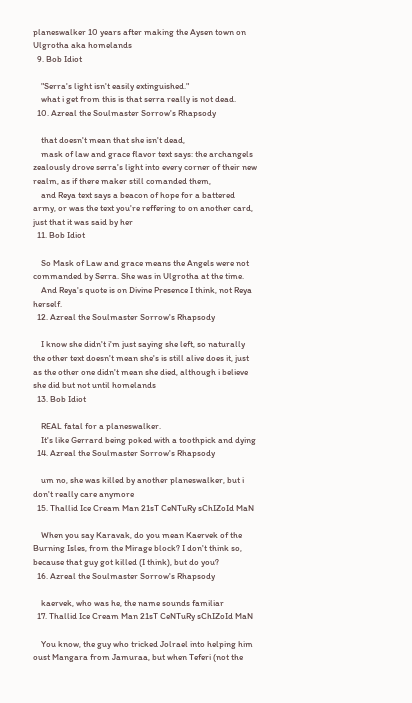planeswalker 10 years after making the Aysen town on Ulgrotha aka homelands
  9. Bob Idiot

    "Serra's light isn't easily extinguished."
    what i get from this is that serra really is not dead.
  10. Azreal the Soulmaster Sorrow's Rhapsody

    that doesn't mean that she isn't dead,
    mask of law and grace flavor text says: the archangels zealously drove serra's light into every corner of their new realm, as if there maker still comanded them,
    and Reya text says a beacon of hope for a battered army, or was the text you're reffering to on another card, just that it was said by her
  11. Bob Idiot

    So Mask of Law and grace means the Angels were not commanded by Serra. She was in Ulgrotha at the time.
    And Reya's quote is on Divine Presence I think, not Reya herself.
  12. Azreal the Soulmaster Sorrow's Rhapsody

    I know she didn't i'm just saying she left, so naturally the other text doesn't mean she's is still alive does it, just as the other one didn't mean she died, although i believe she did but not until homelands
  13. Bob Idiot

    REAL fatal for a planeswalker.
    It's like Gerrard being poked with a toothpick and dying
  14. Azreal the Soulmaster Sorrow's Rhapsody

    um no, she was killed by another planeswalker, but i don't really care anymore
  15. Thallid Ice Cream Man 21sT CeNTuRy sChIZoId MaN

    When you say Karavak, do you mean Kaervek of the Burning Isles, from the Mirage block? I don't think so, because that guy got killed (I think), but do you?
  16. Azreal the Soulmaster Sorrow's Rhapsody

    kaervek, who was he, the name sounds familiar
  17. Thallid Ice Cream Man 21sT CeNTuRy sChIZoId MaN

    You know, the guy who tricked Jolrael into helping him oust Mangara from Jamuraa, but when Teferi (not the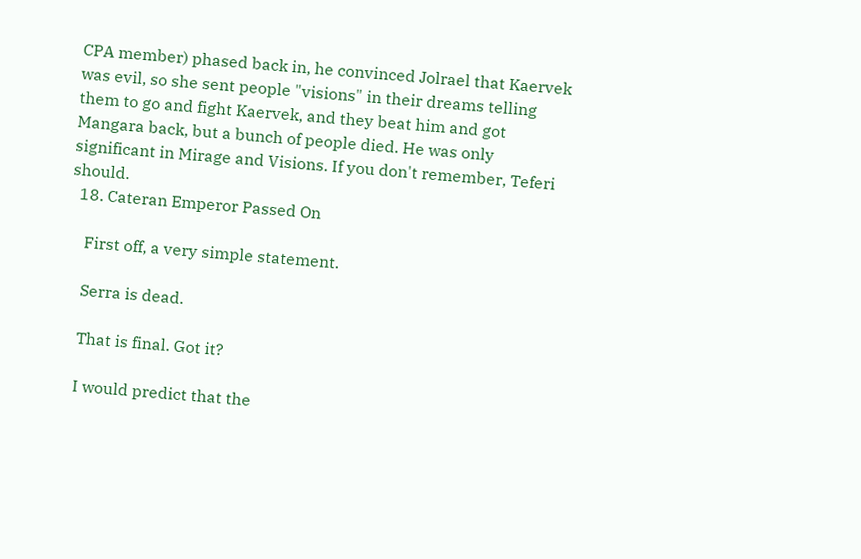CPA member) phased back in, he convinced Jolrael that Kaervek was evil, so she sent people "visions" in their dreams telling them to go and fight Kaervek, and they beat him and got Mangara back, but a bunch of people died. He was only significant in Mirage and Visions. If you don't remember, Teferi should.
  18. Cateran Emperor Passed On

    First off, a very simple statement.

    Serra is dead.

    That is final. Got it?

    I would predict that the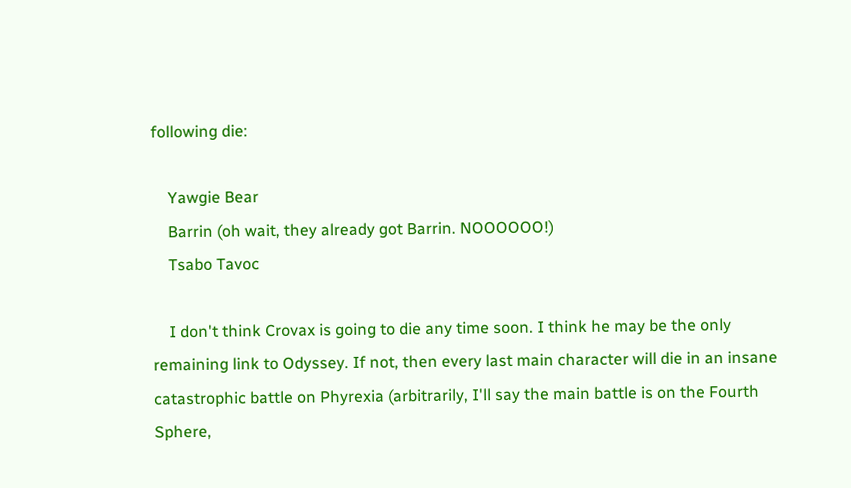following die:

    Yawgie Bear
    Barrin (oh wait, they already got Barrin. NOOOOOO!)
    Tsabo Tavoc

    I don't think Crovax is going to die any time soon. I think he may be the only remaining link to Odyssey. If not, then every last main character will die in an insane catastrophic battle on Phyrexia (arbitrarily, I'll say the main battle is on the Fourth Sphere,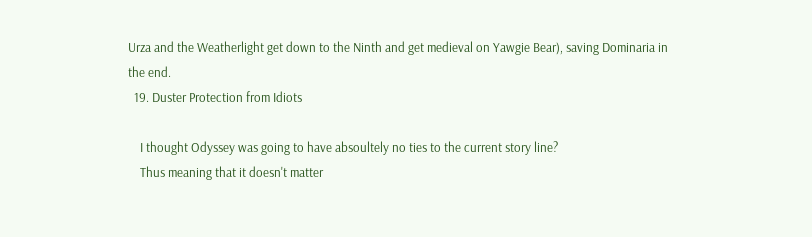Urza and the Weatherlight get down to the Ninth and get medieval on Yawgie Bear), saving Dominaria in the end.
  19. Duster Protection from Idiots

    I thought Odyssey was going to have absoultely no ties to the current story line?
    Thus meaning that it doesn't matter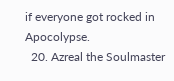if everyone got rocked in Apocolypse.
  20. Azreal the Soulmaster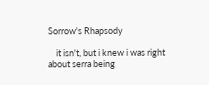Sorrow's Rhapsody

    it isn't, but i knew i was right about serra being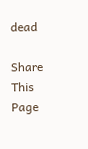dead

Share This Page